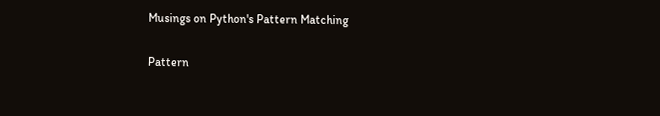Musings on Python's Pattern Matching

Pattern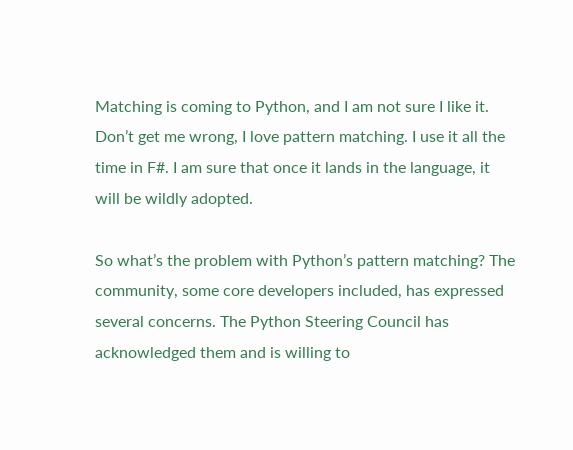Matching is coming to Python, and I am not sure I like it. Don’t get me wrong, I love pattern matching. I use it all the time in F#. I am sure that once it lands in the language, it will be wildly adopted.

So what’s the problem with Python’s pattern matching? The community, some core developers included, has expressed several concerns. The Python Steering Council has acknowledged them and is willing to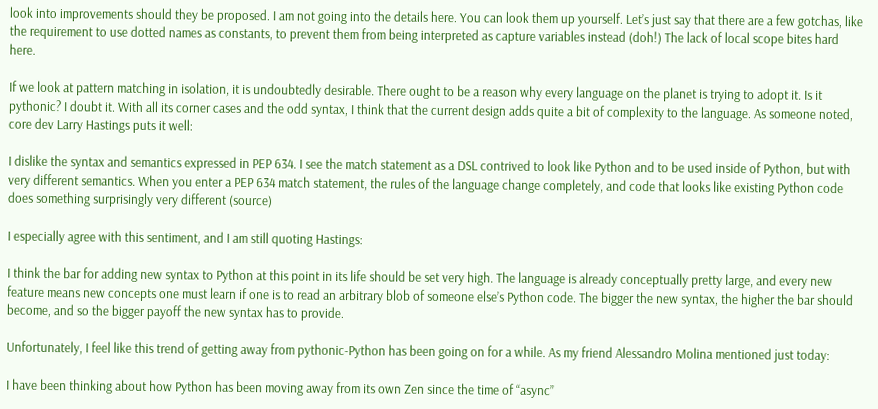look into improvements should they be proposed. I am not going into the details here. You can look them up yourself. Let’s just say that there are a few gotchas, like the requirement to use dotted names as constants, to prevent them from being interpreted as capture variables instead (doh!) The lack of local scope bites hard here.

If we look at pattern matching in isolation, it is undoubtedly desirable. There ought to be a reason why every language on the planet is trying to adopt it. Is it pythonic? I doubt it. With all its corner cases and the odd syntax, I think that the current design adds quite a bit of complexity to the language. As someone noted, core dev Larry Hastings puts it well:

I dislike the syntax and semantics expressed in PEP 634. I see the match statement as a DSL contrived to look like Python and to be used inside of Python, but with very different semantics. When you enter a PEP 634 match statement, the rules of the language change completely, and code that looks like existing Python code does something surprisingly very different (source)

I especially agree with this sentiment, and I am still quoting Hastings:

I think the bar for adding new syntax to Python at this point in its life should be set very high. The language is already conceptually pretty large, and every new feature means new concepts one must learn if one is to read an arbitrary blob of someone else’s Python code. The bigger the new syntax, the higher the bar should become, and so the bigger payoff the new syntax has to provide.

Unfortunately, I feel like this trend of getting away from pythonic-Python has been going on for a while. As my friend Alessandro Molina mentioned just today:

I have been thinking about how Python has been moving away from its own Zen since the time of “async”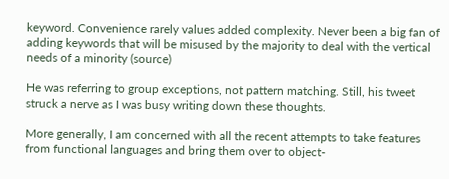keyword. Convenience rarely values added complexity. Never been a big fan of adding keywords that will be misused by the majority to deal with the vertical needs of a minority (source)

He was referring to group exceptions, not pattern matching. Still, his tweet struck a nerve as I was busy writing down these thoughts.

More generally, I am concerned with all the recent attempts to take features from functional languages and bring them over to object-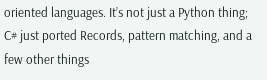oriented languages. It’s not just a Python thing; C# just ported Records, pattern matching, and a few other things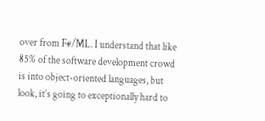over from F#/ML. I understand that like 85% of the software development crowd is into object-oriented languages, but look, it’s going to exceptionally hard to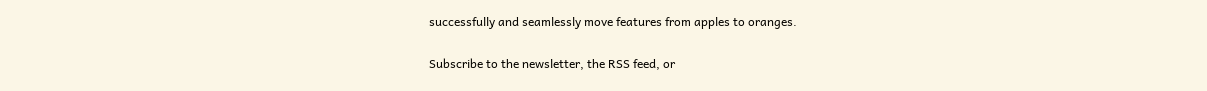successfully and seamlessly move features from apples to oranges.

Subscribe to the newsletter, the RSS feed, or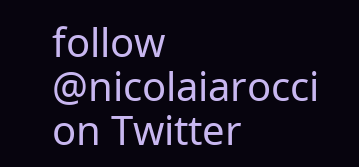follow @nicolaiarocci on Twitter